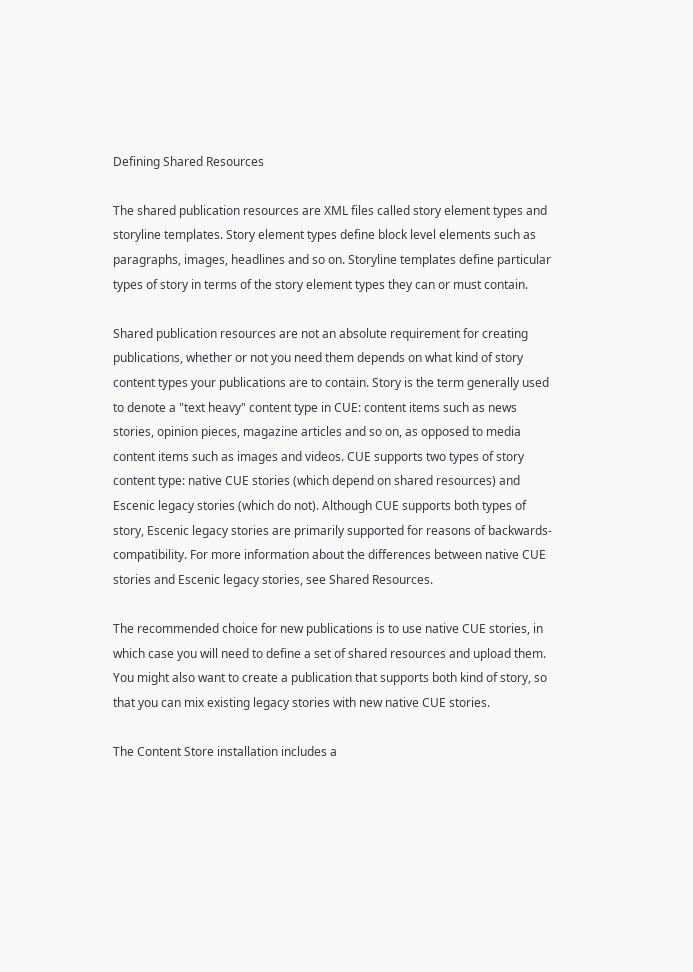Defining Shared Resources

The shared publication resources are XML files called story element types and storyline templates. Story element types define block level elements such as paragraphs, images, headlines and so on. Storyline templates define particular types of story in terms of the story element types they can or must contain.

Shared publication resources are not an absolute requirement for creating publications, whether or not you need them depends on what kind of story content types your publications are to contain. Story is the term generally used to denote a "text heavy" content type in CUE: content items such as news stories, opinion pieces, magazine articles and so on, as opposed to media content items such as images and videos. CUE supports two types of story content type: native CUE stories (which depend on shared resources) and Escenic legacy stories (which do not). Although CUE supports both types of story, Escenic legacy stories are primarily supported for reasons of backwards-compatibility. For more information about the differences between native CUE stories and Escenic legacy stories, see Shared Resources.

The recommended choice for new publications is to use native CUE stories, in which case you will need to define a set of shared resources and upload them. You might also want to create a publication that supports both kind of story, so that you can mix existing legacy stories with new native CUE stories.

The Content Store installation includes a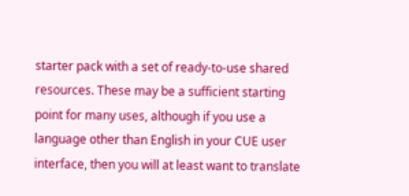starter pack with a set of ready-to-use shared resources. These may be a sufficient starting point for many uses, although if you use a language other than English in your CUE user interface, then you will at least want to translate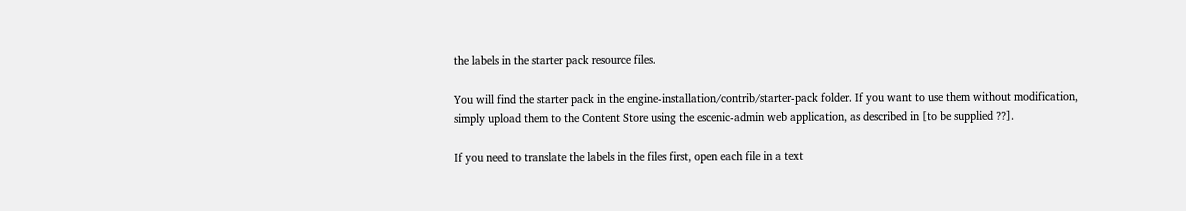the labels in the starter pack resource files.

You will find the starter pack in the engine-installation/contrib/starter-pack folder. If you want to use them without modification, simply upload them to the Content Store using the escenic-admin web application, as described in [to be supplied ??].

If you need to translate the labels in the files first, open each file in a text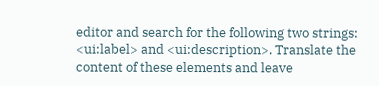editor and search for the following two strings: <ui:label> and <ui:description>. Translate the content of these elements and leave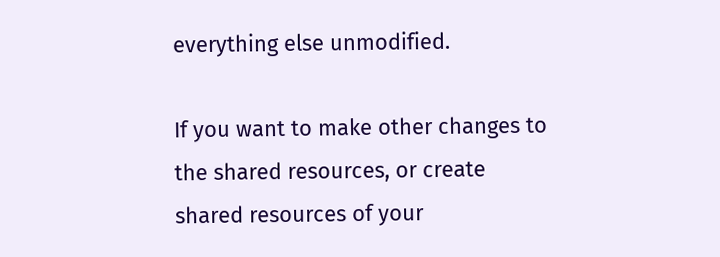everything else unmodified.

If you want to make other changes to the shared resources, or create shared resources of your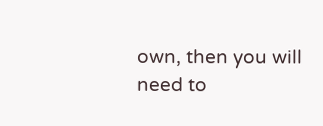own, then you will need to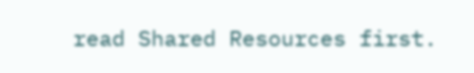read Shared Resources first.